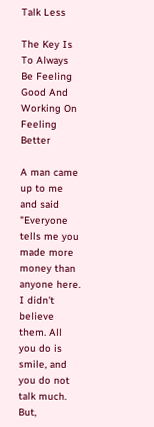Talk Less

The Key Is To Always Be Feeling Good And Working On Feeling Better

A man came up to me and said "Everyone tells me you made more money than anyone here. I didn't believe them. All you do is smile, and you do not talk much. But,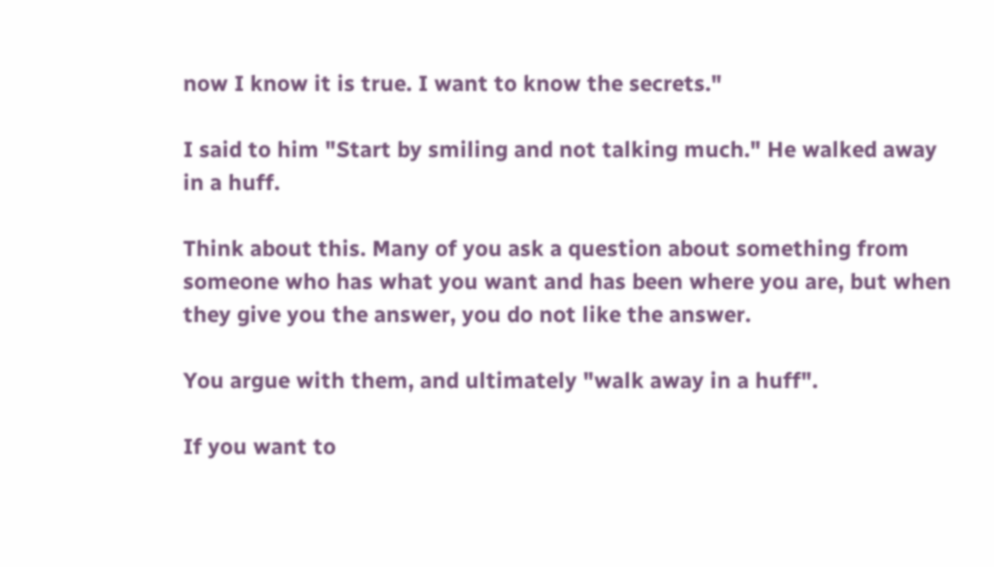now I know it is true. I want to know the secrets."

I said to him "Start by smiling and not talking much." He walked away in a huff.

Think about this. Many of you ask a question about something from someone who has what you want and has been where you are, but when they give you the answer, you do not like the answer.

You argue with them, and ultimately "walk away in a huff".

If you want to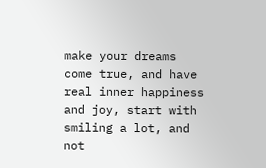make your dreams come true, and have real inner happiness and joy, start with smiling a lot, and not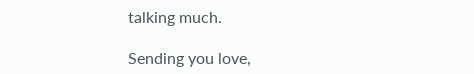talking much.

Sending you love,